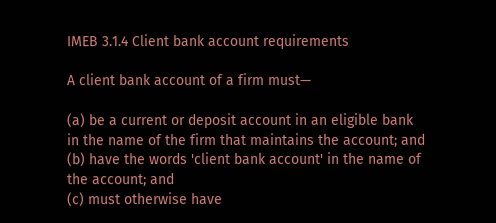IMEB 3.1.4 Client bank account requirements

A client bank account of a firm must—

(a) be a current or deposit account in an eligible bank in the name of the firm that maintains the account; and
(b) have the words 'client bank account' in the name of the account; and
(c) must otherwise have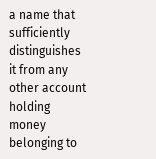a name that sufficiently distinguishes it from any other account holding money belonging to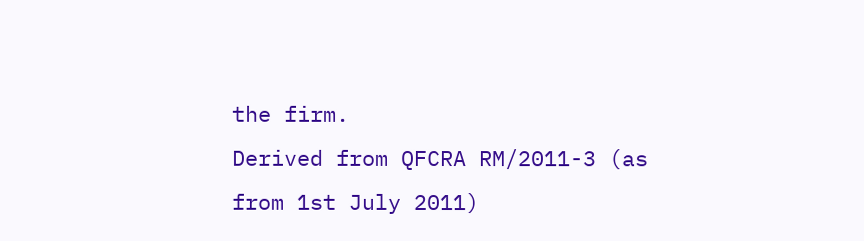the firm.
Derived from QFCRA RM/2011-3 (as from 1st July 2011)